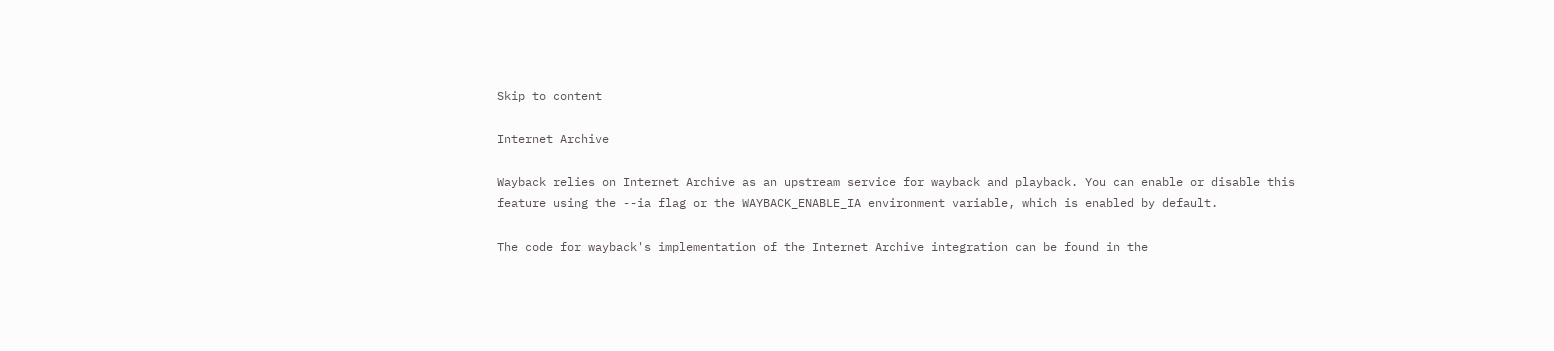Skip to content

Internet Archive

Wayback relies on Internet Archive as an upstream service for wayback and playback. You can enable or disable this feature using the --ia flag or the WAYBACK_ENABLE_IA environment variable, which is enabled by default.

The code for wayback's implementation of the Internet Archive integration can be found in the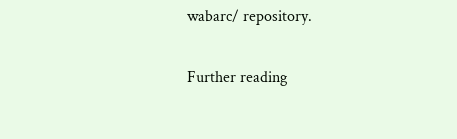wabarc/ repository.

Further reading